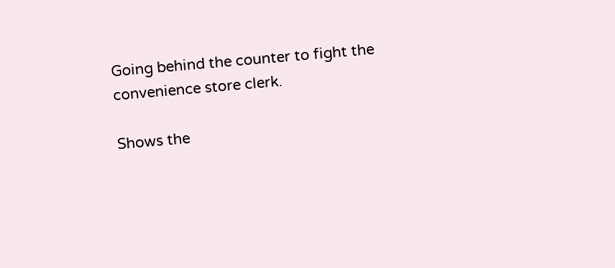Going behind the counter to fight the convenience store clerk.

Shows the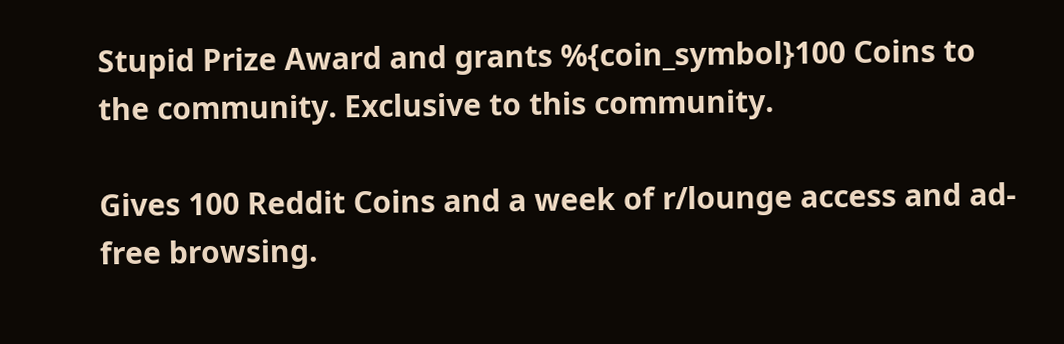Stupid Prize Award and grants %{coin_symbol}100 Coins to the community. Exclusive to this community.

Gives 100 Reddit Coins and a week of r/lounge access and ad-free browsing.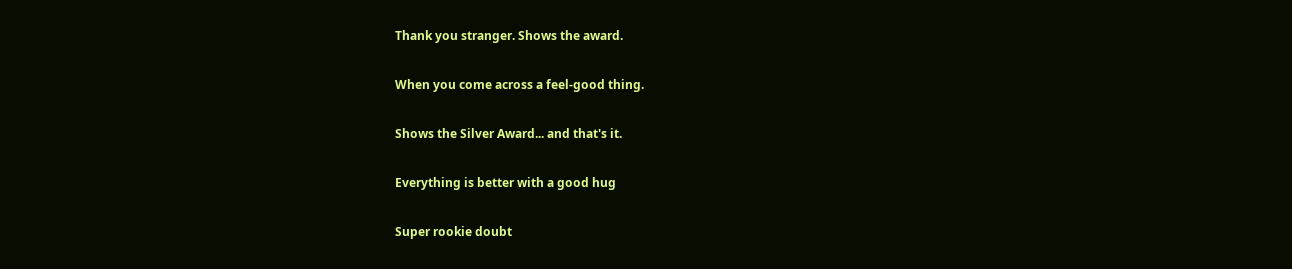Thank you stranger. Shows the award.

When you come across a feel-good thing.

Shows the Silver Award... and that's it.

Everything is better with a good hug

Super rookie doubt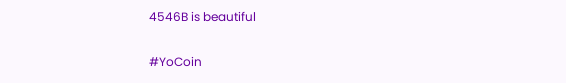4546B is beautiful

#YoCoin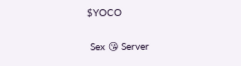$YOCO

 Sex 😘 Server